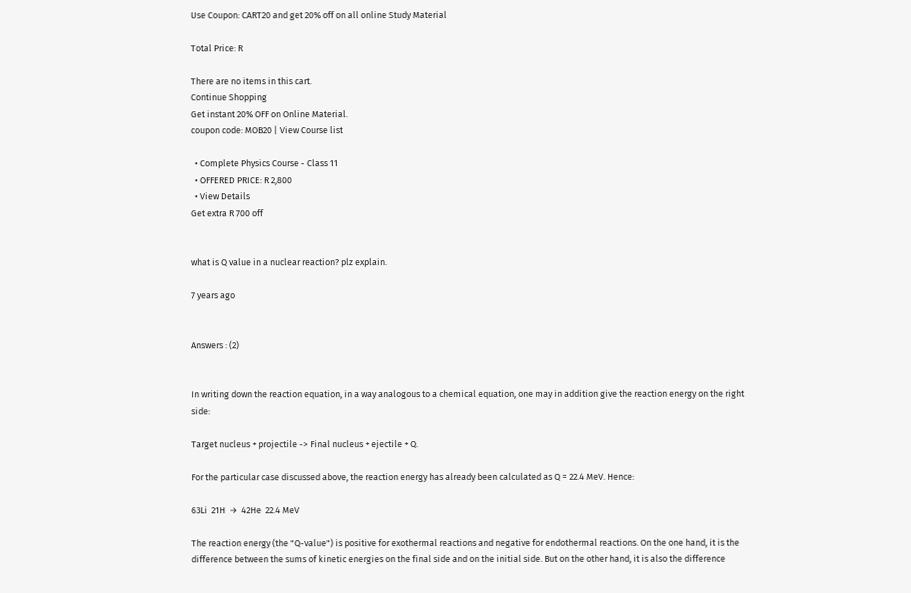Use Coupon: CART20 and get 20% off on all online Study Material

Total Price: R

There are no items in this cart.
Continue Shopping
Get instant 20% OFF on Online Material.
coupon code: MOB20 | View Course list

  • Complete Physics Course - Class 11
  • OFFERED PRICE: R 2,800
  • View Details
Get extra R 700 off


what is Q value in a nuclear reaction? plz explain.

7 years ago


Answers : (2)


In writing down the reaction equation, in a way analogous to a chemical equation, one may in addition give the reaction energy on the right side:

Target nucleus + projectile -> Final nucleus + ejectile + Q.

For the particular case discussed above, the reaction energy has already been calculated as Q = 22.4 MeV. Hence:

63Li  21H  →  42He  22.4 MeV

The reaction energy (the "Q-value") is positive for exothermal reactions and negative for endothermal reactions. On the one hand, it is the difference between the sums of kinetic energies on the final side and on the initial side. But on the other hand, it is also the difference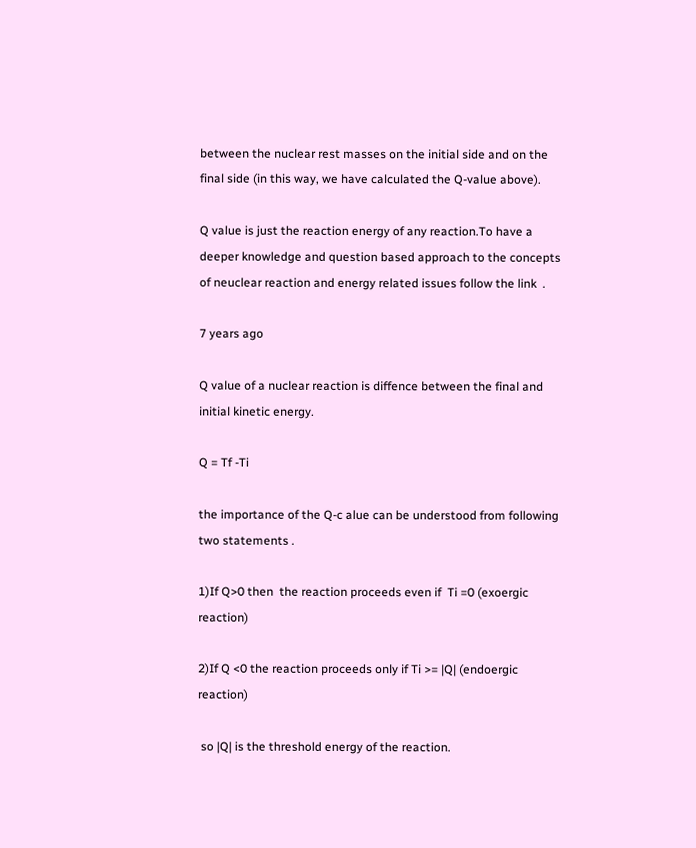between the nuclear rest masses on the initial side and on the final side (in this way, we have calculated the Q-value above).

Q value is just the reaction energy of any reaction.To have a deeper knowledge and question based approach to the concepts of neuclear reaction and energy related issues follow the link  .

7 years ago

Q value of a nuclear reaction is diffence between the final and initial kinetic energy.

Q = Tf -Ti

the importance of the Q-c alue can be understood from following two statements .

1)If Q>0 then  the reaction proceeds even if  Ti =0 (exoergic reaction)

2)If Q <0 the reaction proceeds only if Ti >= |Q| (endoergic reaction)

 so |Q| is the threshold energy of the reaction.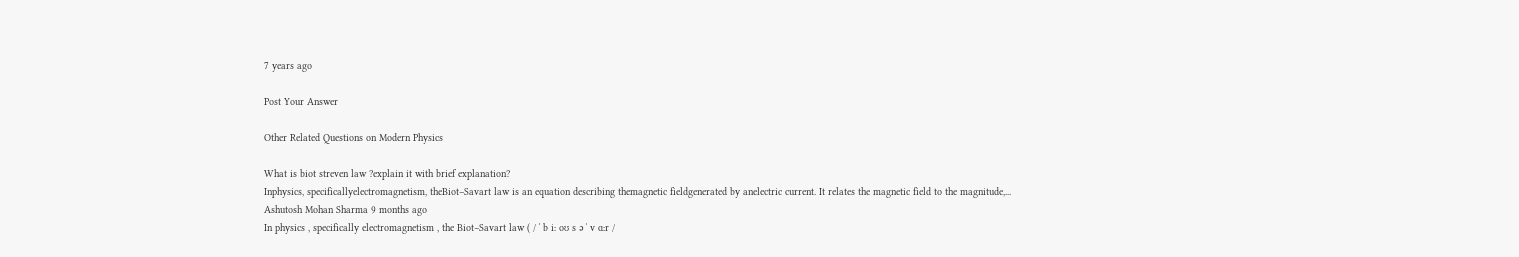7 years ago

Post Your Answer

Other Related Questions on Modern Physics

What is biot streven law ?explain it with brief explanation?
Inphysics, specificallyelectromagnetism, theBiot–Savart law is an equation describing themagnetic fieldgenerated by anelectric current. It relates the magnetic field to the magnitude,...
Ashutosh Mohan Sharma 9 months ago
In physics , specifically electromagnetism , the Biot–Savart law ( / ˈ b iː oʊ s ə ˈ v ɑːr /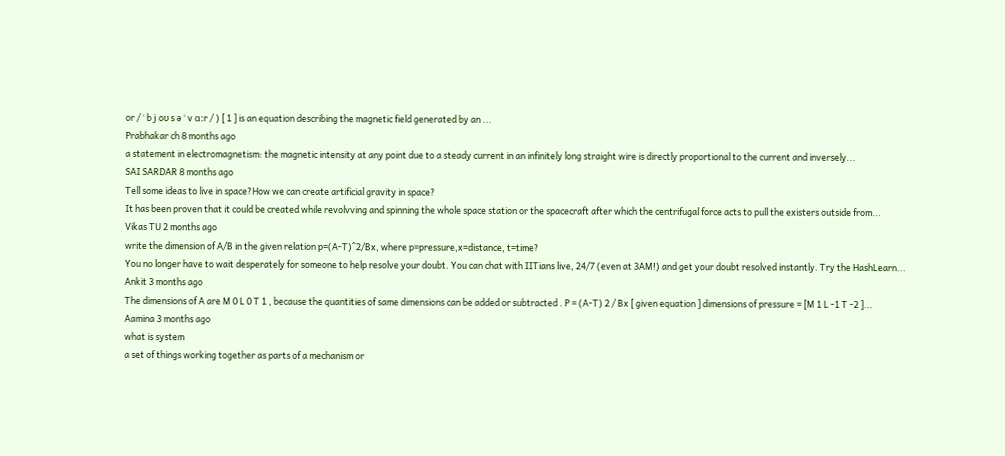or / ˈ b j oʊ s ə ˈ v ɑːr / ) [ 1 ] is an equation describing the magnetic field generated by an ...
Prabhakar ch 8 months ago
a statement in electromagnetism: the magnetic intensity at any point due to a steady current in an infinitely long straight wire is directly proportional to the current and inversely...
SAI SARDAR 8 months ago
Tell some ideas to live in space?How we can create artificial gravity in space?
It has been proven that it could be created while revolvving and spinning the whole space station or the spacecraft after which the centrifugal force acts to pull the existers outside from...
Vikas TU 2 months ago
write the dimension of A/B in the given relation p=(A-T)^2/Bx, where p=pressure,x=distance, t=time?
You no longer have to wait desperately for someone to help resolve your doubt. You can chat with IITians live, 24/7 (even at 3AM!) and get your doubt resolved instantly. Try the HashLearn...
Ankit 3 months ago
The dimensions of A are M 0 L 0 T 1 , because the quantities of same dimensions can be added or subtracted . P = (A-T) 2 / Bx [ given equation ] dimensions of pressure = [M 1 L -1 T -2 ]...
Aamina 3 months ago
what is system
a set of things working together as parts of a mechanism or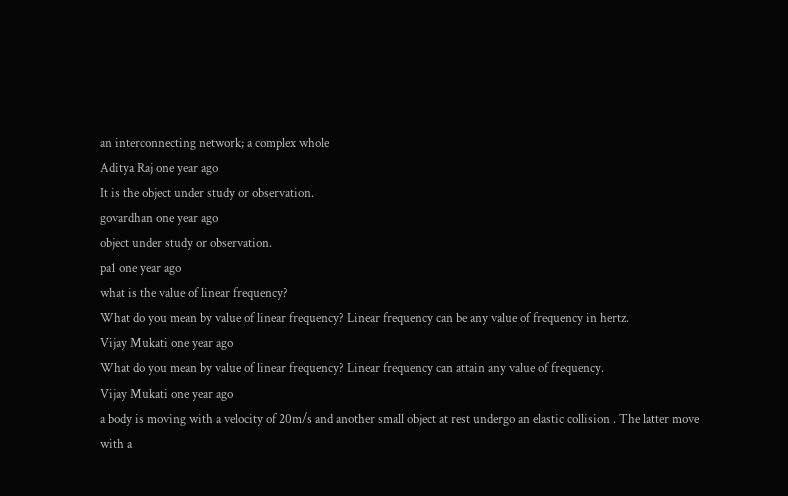an interconnecting network; a complex whole
Aditya Raj one year ago
It is the object under study or observation.
govardhan one year ago
object under study or observation.
pa1 one year ago
what is the value of linear frequency?
What do you mean by value of linear frequency? Linear frequency can be any value of frequency in hertz.
Vijay Mukati one year ago
What do you mean by value of linear frequency? Linear frequency can attain any value of frequency.
Vijay Mukati one year ago
a body is moving with a velocity of 20m/s and another small object at rest undergo an elastic collision . The latter move with a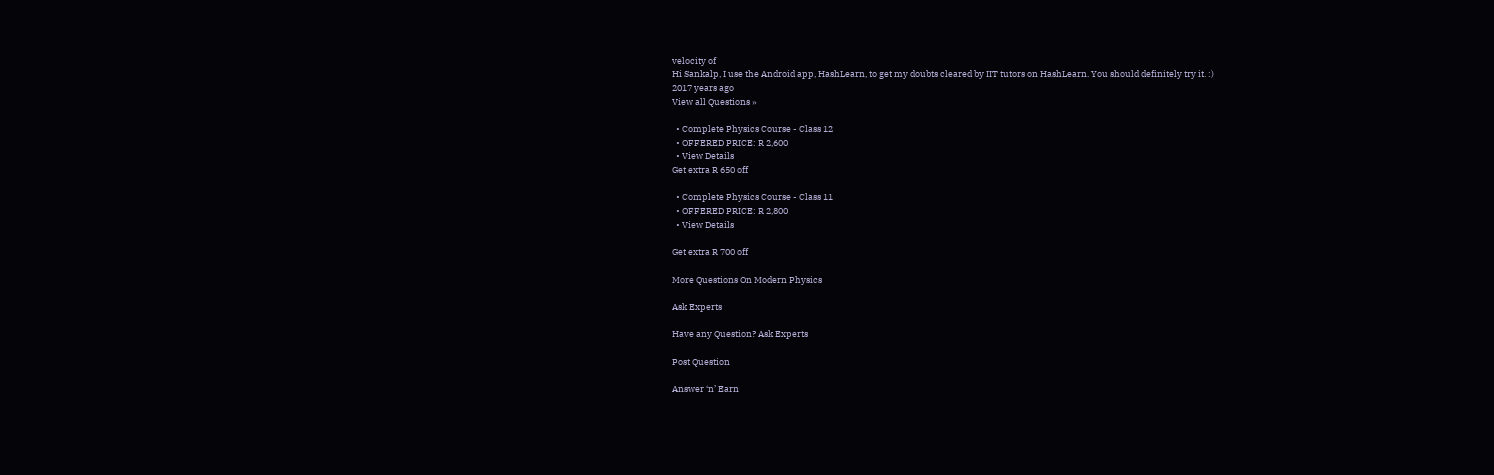velocity of
Hi Sankalp, I use the Android app, HashLearn, to get my doubts cleared by IIT tutors on HashLearn. You should definitely try it. :)
2017 years ago
View all Questions »

  • Complete Physics Course - Class 12
  • OFFERED PRICE: R 2,600
  • View Details
Get extra R 650 off

  • Complete Physics Course - Class 11
  • OFFERED PRICE: R 2,800
  • View Details

Get extra R 700 off

More Questions On Modern Physics

Ask Experts

Have any Question? Ask Experts

Post Question

Answer ‘n’ Earn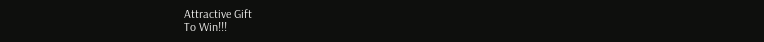Attractive Gift
To Win!!!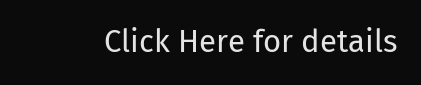Click Here for details